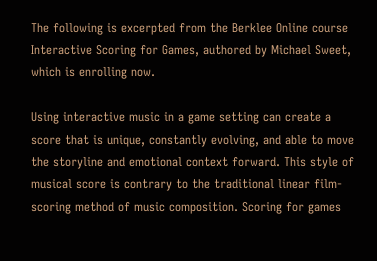The following is excerpted from the Berklee Online course Interactive Scoring for Games, authored by Michael Sweet, which is enrolling now.

Using interactive music in a game setting can create a score that is unique, constantly evolving, and able to move the storyline and emotional context forward. This style of musical score is contrary to the traditional linear film-scoring method of music composition. Scoring for games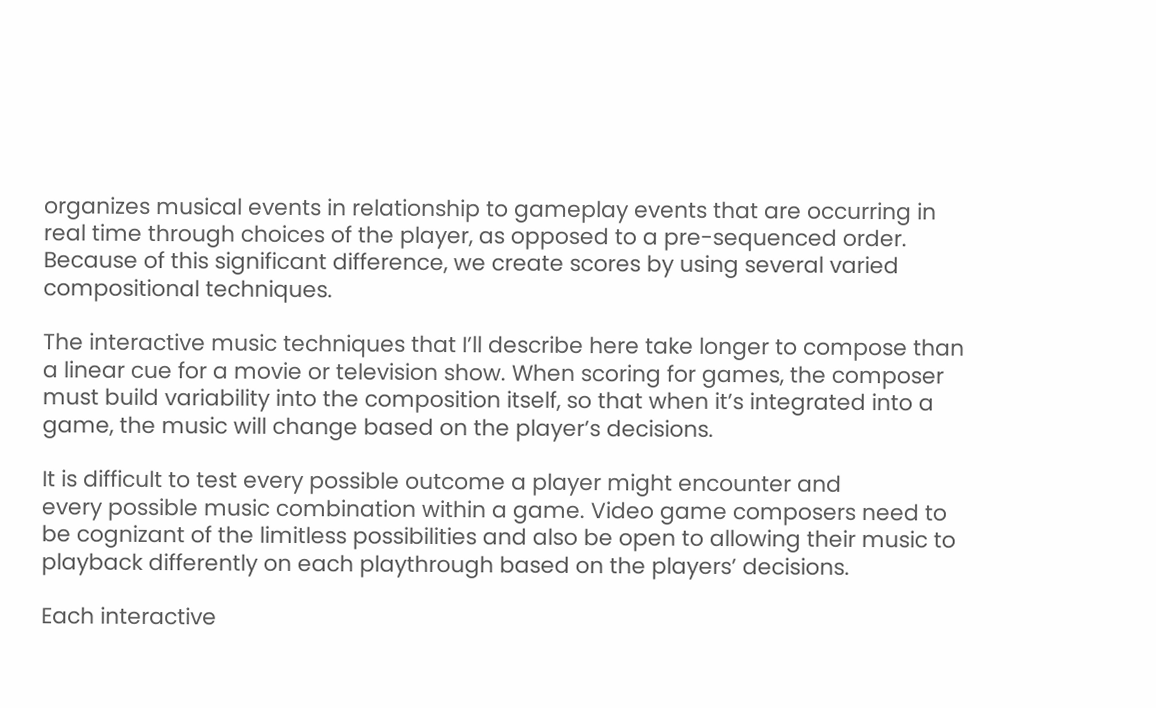organizes musical events in relationship to gameplay events that are occurring in real time through choices of the player, as opposed to a pre-sequenced order. Because of this significant difference, we create scores by using several varied compositional techniques.

The interactive music techniques that I’ll describe here take longer to compose than a linear cue for a movie or television show. When scoring for games, the composer must build variability into the composition itself, so that when it’s integrated into a game, the music will change based on the player’s decisions.

It is difficult to test every possible outcome a player might encounter and
every possible music combination within a game. Video game composers need to be cognizant of the limitless possibilities and also be open to allowing their music to playback differently on each playthrough based on the players’ decisions.

Each interactive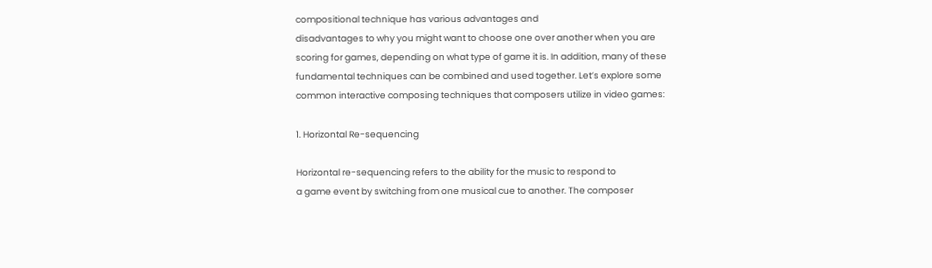compositional technique has various advantages and
disadvantages to why you might want to choose one over another when you are scoring for games, depending on what type of game it is. In addition, many of these fundamental techniques can be combined and used together. Let’s explore some common interactive composing techniques that composers utilize in video games:

1. Horizontal Re-sequencing

Horizontal re-sequencing refers to the ability for the music to respond to
a game event by switching from one musical cue to another. The composer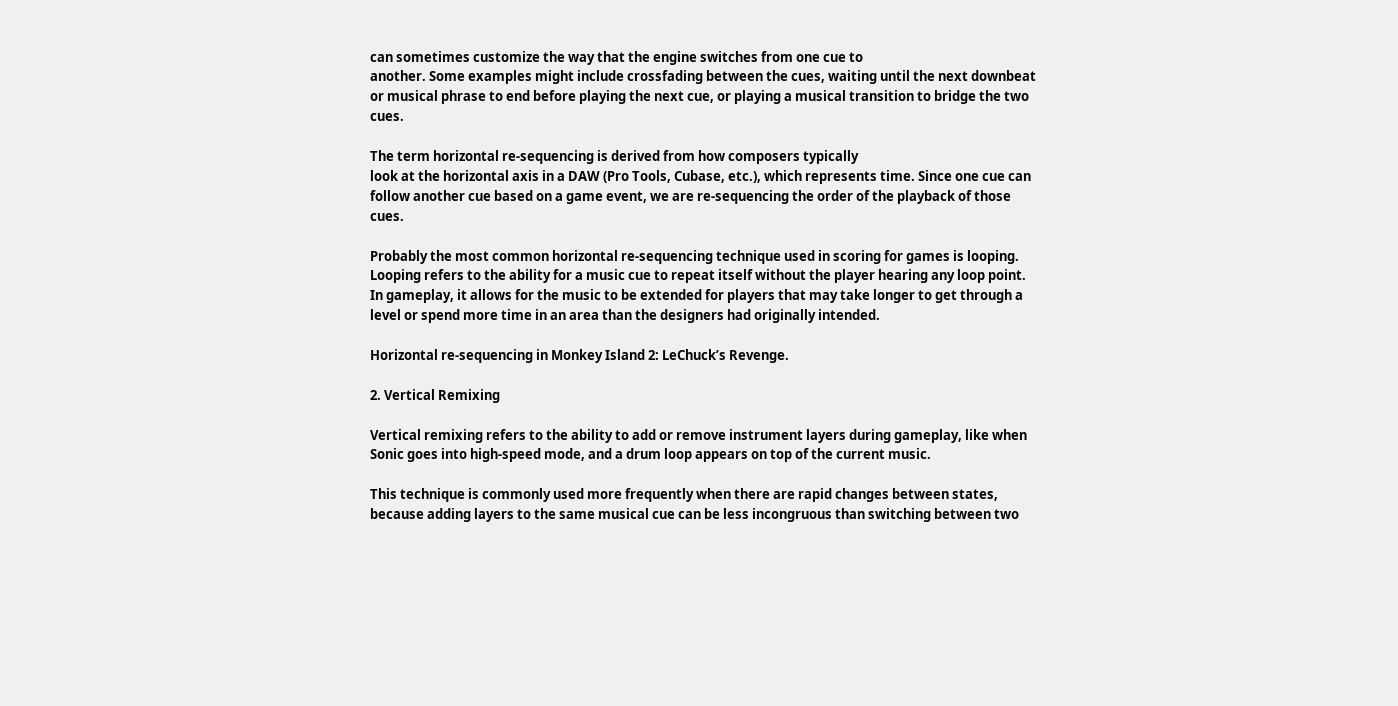can sometimes customize the way that the engine switches from one cue to
another. Some examples might include crossfading between the cues, waiting until the next downbeat or musical phrase to end before playing the next cue, or playing a musical transition to bridge the two cues.

The term horizontal re-sequencing is derived from how composers typically
look at the horizontal axis in a DAW (Pro Tools, Cubase, etc.), which represents time. Since one cue can follow another cue based on a game event, we are re-sequencing the order of the playback of those cues.

Probably the most common horizontal re-sequencing technique used in scoring for games is looping. Looping refers to the ability for a music cue to repeat itself without the player hearing any loop point. In gameplay, it allows for the music to be extended for players that may take longer to get through a level or spend more time in an area than the designers had originally intended.

Horizontal re-sequencing in Monkey Island 2: LeChuck’s Revenge.

2. Vertical Remixing

Vertical remixing refers to the ability to add or remove instrument layers during gameplay, like when Sonic goes into high-speed mode, and a drum loop appears on top of the current music.

This technique is commonly used more frequently when there are rapid changes between states, because adding layers to the same musical cue can be less incongruous than switching between two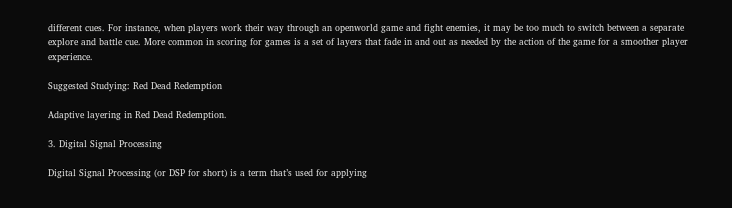different cues. For instance, when players work their way through an openworld game and fight enemies, it may be too much to switch between a separate explore and battle cue. More common in scoring for games is a set of layers that fade in and out as needed by the action of the game for a smoother player experience.

Suggested Studying: Red Dead Redemption

Adaptive layering in Red Dead Redemption.

3. Digital Signal Processing

Digital Signal Processing (or DSP for short) is a term that’s used for applying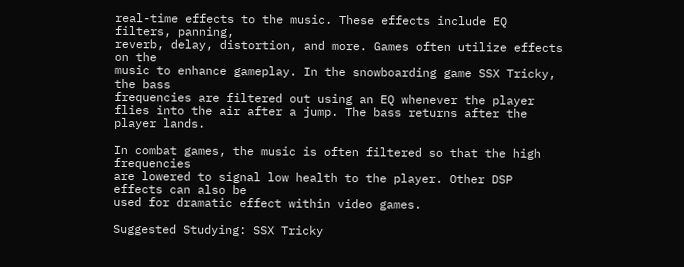real-time effects to the music. These effects include EQ filters, panning,
reverb, delay, distortion, and more. Games often utilize effects on the
music to enhance gameplay. In the snowboarding game SSX Tricky, the bass
frequencies are filtered out using an EQ whenever the player flies into the air after a jump. The bass returns after the player lands.

In combat games, the music is often filtered so that the high frequencies
are lowered to signal low health to the player. Other DSP effects can also be
used for dramatic effect within video games.

Suggested Studying: SSX Tricky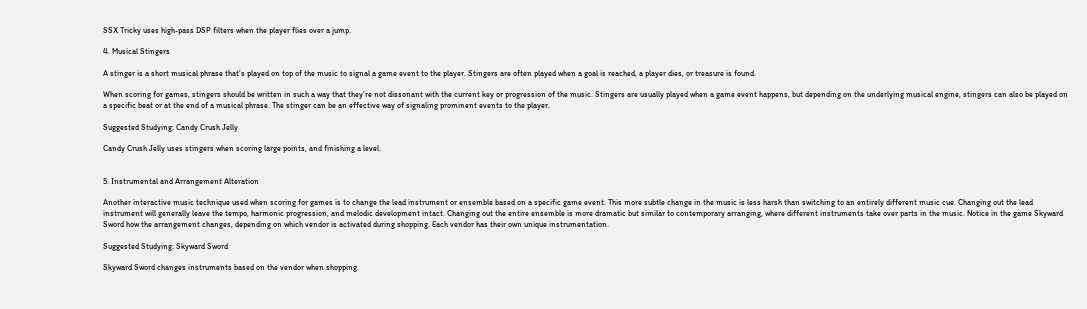SSX Tricky uses high-pass DSP filters when the player flies over a jump.

4. Musical Stingers

A stinger is a short musical phrase that’s played on top of the music to signal a game event to the player. Stingers are often played when a goal is reached, a player dies, or treasure is found.

When scoring for games, stingers should be written in such a way that they’re not dissonant with the current key or progression of the music. Stingers are usually played when a game event happens, but depending on the underlying musical engine, stingers can also be played on a specific beat or at the end of a musical phrase. The stinger can be an effective way of signaling prominent events to the player.

Suggested Studying: Candy Crush Jelly

Candy Crush Jelly uses stingers when scoring large points, and finishing a level.


5. Instrumental and Arrangement Alteration

Another interactive music technique used when scoring for games is to change the lead instrument or ensemble based on a specific game event. This more subtle change in the music is less harsh than switching to an entirely different music cue. Changing out the lead instrument will generally leave the tempo, harmonic progression, and melodic development intact. Changing out the entire ensemble is more dramatic but similar to contemporary arranging, where different instruments take over parts in the music. Notice in the game Skyward Sword how the arrangement changes, depending on which vendor is activated during shopping. Each vendor has their own unique instrumentation.

Suggested Studying: Skyward Sword

Skyward Sword changes instruments based on the vendor when shopping.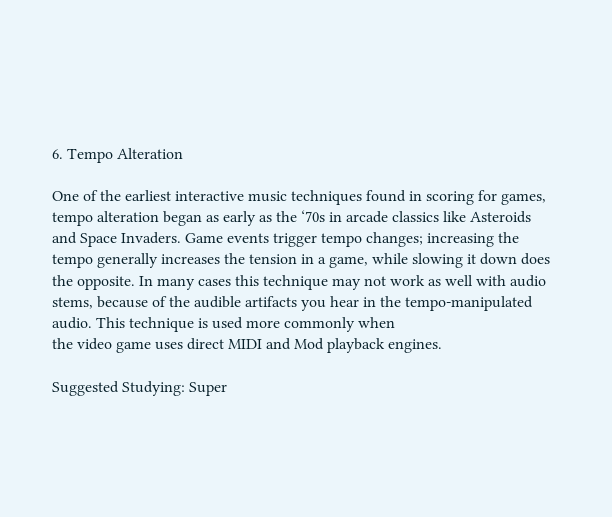6. Tempo Alteration

One of the earliest interactive music techniques found in scoring for games, tempo alteration began as early as the ‘70s in arcade classics like Asteroids and Space Invaders. Game events trigger tempo changes; increasing the tempo generally increases the tension in a game, while slowing it down does the opposite. In many cases this technique may not work as well with audio stems, because of the audible artifacts you hear in the tempo-manipulated audio. This technique is used more commonly when
the video game uses direct MIDI and Mod playback engines.

Suggested Studying: Super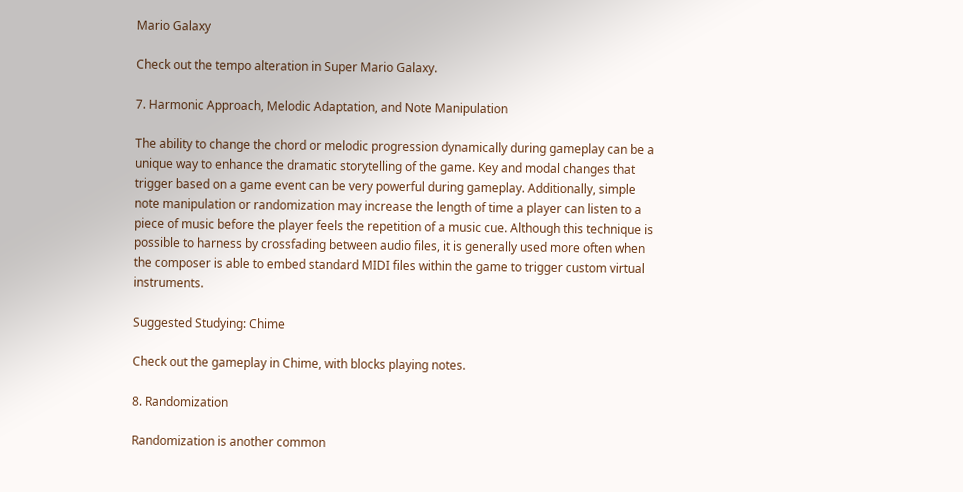Mario Galaxy

Check out the tempo alteration in Super Mario Galaxy.

7. Harmonic Approach, Melodic Adaptation, and Note Manipulation

The ability to change the chord or melodic progression dynamically during gameplay can be a unique way to enhance the dramatic storytelling of the game. Key and modal changes that trigger based on a game event can be very powerful during gameplay. Additionally, simple note manipulation or randomization may increase the length of time a player can listen to a piece of music before the player feels the repetition of a music cue. Although this technique is possible to harness by crossfading between audio files, it is generally used more often when the composer is able to embed standard MIDI files within the game to trigger custom virtual instruments.

Suggested Studying: Chime

Check out the gameplay in Chime, with blocks playing notes.

8. Randomization

Randomization is another common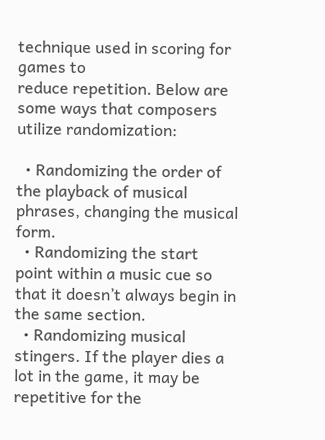technique used in scoring for games to
reduce repetition. Below are some ways that composers utilize randomization:

  • Randomizing the order of the playback of musical phrases, changing the musical form.
  • Randomizing the start point within a music cue so that it doesn’t always begin in the same section.
  • Randomizing musical stingers. If the player dies a lot in the game, it may be repetitive for the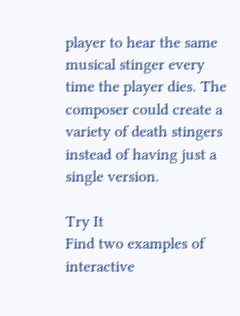player to hear the same musical stinger every time the player dies. The composer could create a variety of death stingers instead of having just a single version.

Try It
Find two examples of interactive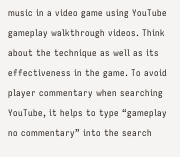music in a video game using YouTube gameplay walkthrough videos. Think about the technique as well as its effectiveness in the game. To avoid player commentary when searching YouTube, it helps to type “gameplay no commentary” into the search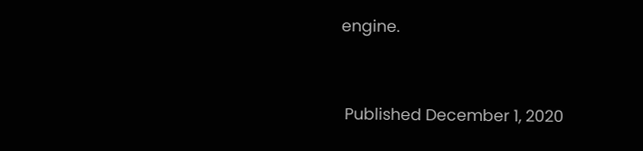engine.


 Published December 1, 2020